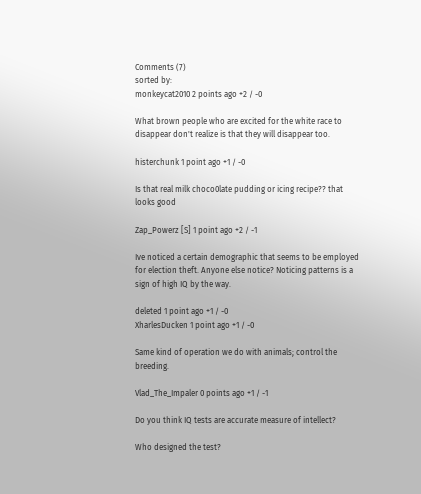Comments (7)
sorted by:
monkeycat2010 2 points ago +2 / -0

What brown people who are excited for the white race to disappear don't realize is that they will disappear too.

histerchunk 1 point ago +1 / -0

Is that real milk choco0late pudding or icing recipe?? that looks good

Zap_Powerz [S] 1 point ago +2 / -1

Ive noticed a certain demographic that seems to be employed for election theft. Anyone else notice? Noticing patterns is a sign of high IQ by the way.

deleted 1 point ago +1 / -0
XharlesDucken 1 point ago +1 / -0

Same kind of operation we do with animals; control the breeding.

Vlad_The_Impaler 0 points ago +1 / -1

Do you think IQ tests are accurate measure of intellect?

Who designed the test?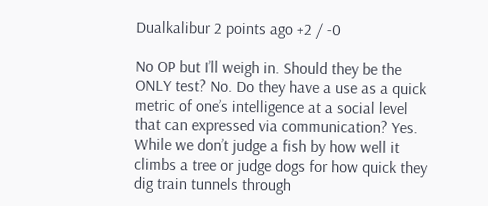Dualkalibur 2 points ago +2 / -0

No OP but I’ll weigh in. Should they be the ONLY test? No. Do they have a use as a quick metric of one’s intelligence at a social level that can expressed via communication? Yes. While we don’t judge a fish by how well it climbs a tree or judge dogs for how quick they dig train tunnels through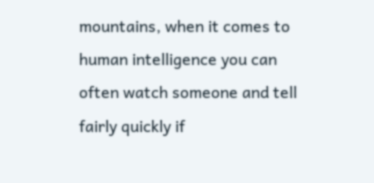mountains, when it comes to human intelligence you can often watch someone and tell fairly quickly if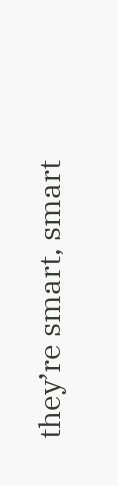they’re smart, smart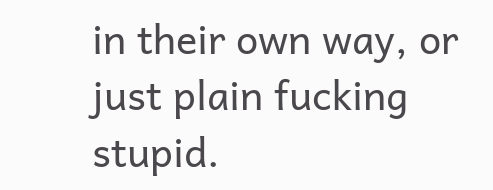in their own way, or just plain fucking stupid.